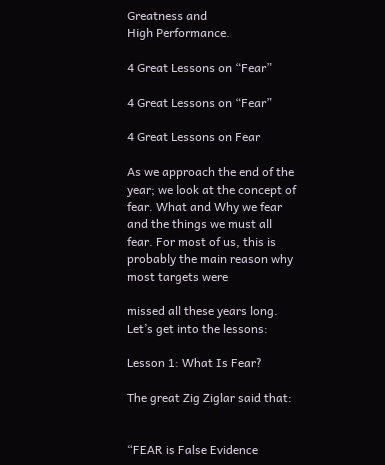Greatness and
High Performance.

4 Great Lessons on “Fear”

4 Great Lessons on “Fear”

4 Great Lessons on Fear

As we approach the end of the year; we look at the concept of fear. What and Why we fear and the things we must all fear. For most of us, this is probably the main reason why most targets were

missed all these years long. Let’s get into the lessons:

Lesson 1: What Is Fear?

The great Zig Ziglar said that:


“FEAR is False Evidence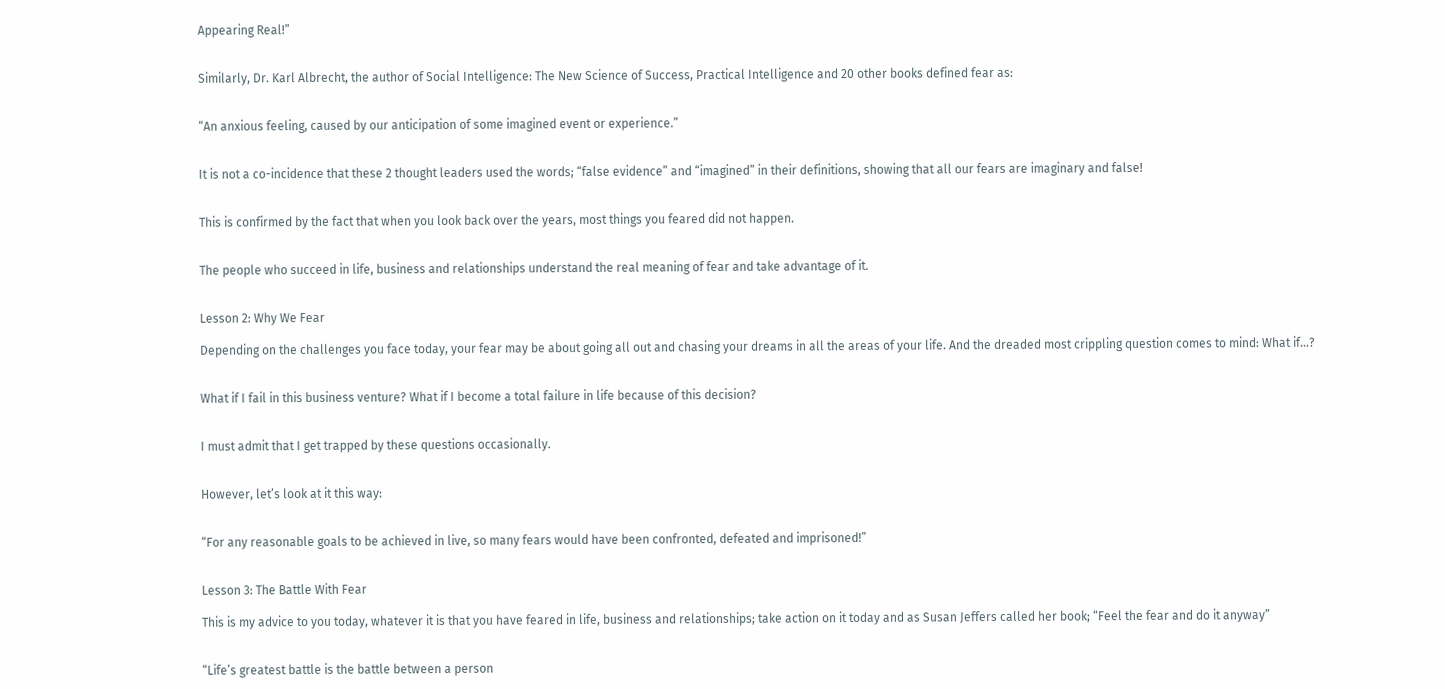Appearing Real!”


Similarly, Dr. Karl Albrecht, the author of Social Intelligence: The New Science of Success, Practical Intelligence and 20 other books defined fear as:


“An anxious feeling, caused by our anticipation of some imagined event or experience.”


It is not a co-incidence that these 2 thought leaders used the words; “false evidence” and “imagined” in their definitions, showing that all our fears are imaginary and false!


This is confirmed by the fact that when you look back over the years, most things you feared did not happen.


The people who succeed in life, business and relationships understand the real meaning of fear and take advantage of it.


Lesson 2: Why We Fear

Depending on the challenges you face today, your fear may be about going all out and chasing your dreams in all the areas of your life. And the dreaded most crippling question comes to mind: What if…?


What if I fail in this business venture? What if I become a total failure in life because of this decision?


I must admit that I get trapped by these questions occasionally.


However, let’s look at it this way:


“For any reasonable goals to be achieved in live, so many fears would have been confronted, defeated and imprisoned!”


Lesson 3: The Battle With Fear

This is my advice to you today, whatever it is that you have feared in life, business and relationships; take action on it today and as Susan Jeffers called her book; “Feel the fear and do it anyway”


“Life’s greatest battle is the battle between a person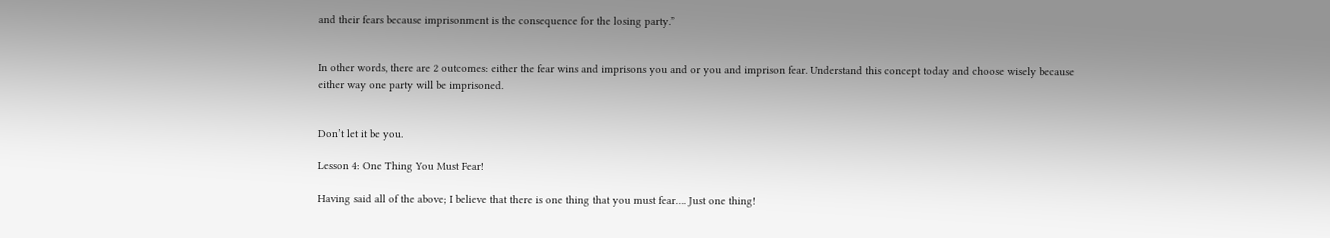and their fears because imprisonment is the consequence for the losing party.”


In other words, there are 2 outcomes: either the fear wins and imprisons you and or you and imprison fear. Understand this concept today and choose wisely because either way one party will be imprisoned.


Don’t let it be you.

Lesson 4: One Thing You Must Fear!

Having said all of the above; I believe that there is one thing that you must fear…. Just one thing!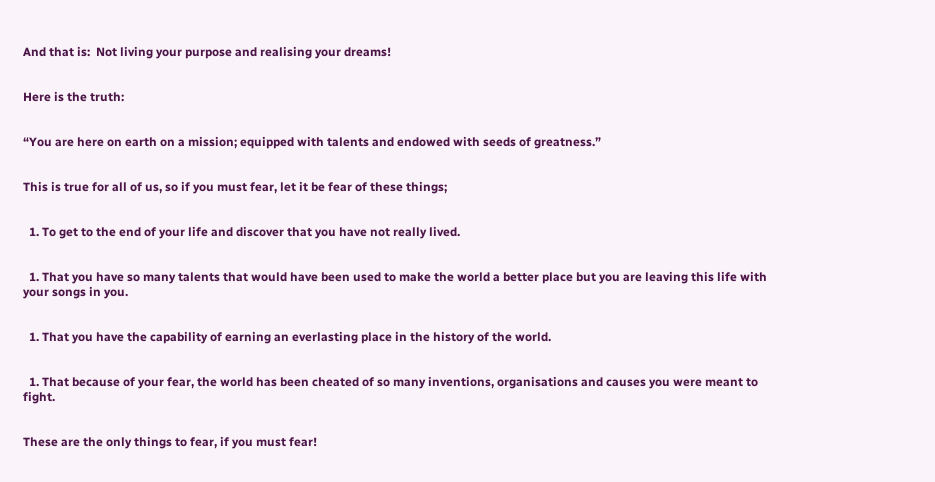And that is:  Not living your purpose and realising your dreams!


Here is the truth:


“You are here on earth on a mission; equipped with talents and endowed with seeds of greatness.”


This is true for all of us, so if you must fear, let it be fear of these things;


  1. To get to the end of your life and discover that you have not really lived.


  1. That you have so many talents that would have been used to make the world a better place but you are leaving this life with your songs in you.


  1. That you have the capability of earning an everlasting place in the history of the world.


  1. That because of your fear, the world has been cheated of so many inventions, organisations and causes you were meant to fight.


These are the only things to fear, if you must fear!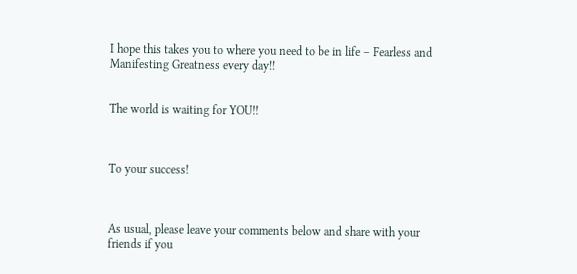I hope this takes you to where you need to be in life – Fearless and Manifesting Greatness every day!!


The world is waiting for YOU!!



To your success!



As usual, please leave your comments below and share with your friends if you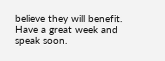believe they will benefit. Have a great week and speak soon.